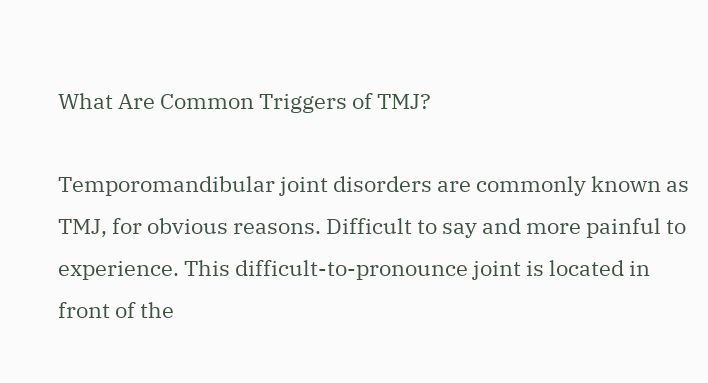What Are Common Triggers of TMJ?

Temporomandibular joint disorders are commonly known as TMJ, for obvious reasons. Difficult to say and more painful to experience. This difficult-to-pronounce joint is located in front of the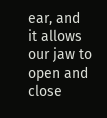ear, and it allows our jaw to open and close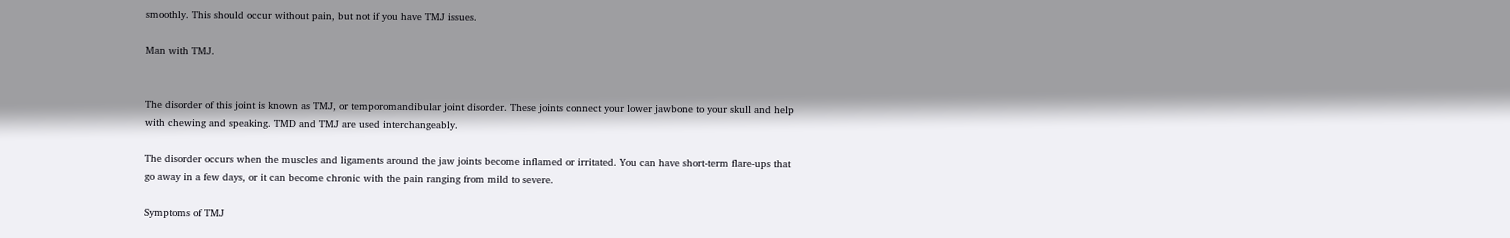smoothly. This should occur without pain, but not if you have TMJ issues.

Man with TMJ.


The disorder of this joint is known as TMJ, or temporomandibular joint disorder. These joints connect your lower jawbone to your skull and help with chewing and speaking. TMD and TMJ are used interchangeably.

The disorder occurs when the muscles and ligaments around the jaw joints become inflamed or irritated. You can have short-term flare-ups that go away in a few days, or it can become chronic with the pain ranging from mild to severe.

Symptoms of TMJ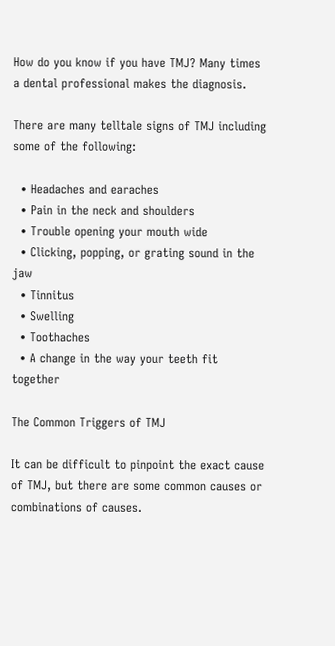How do you know if you have TMJ? Many times a dental professional makes the diagnosis.

There are many telltale signs of TMJ including some of the following:

  • Headaches and earaches
  • Pain in the neck and shoulders
  • Trouble opening your mouth wide
  • Clicking, popping, or grating sound in the jaw
  • Tinnitus
  • Swelling
  • Toothaches
  • A change in the way your teeth fit together

The Common Triggers of TMJ

It can be difficult to pinpoint the exact cause of TMJ, but there are some common causes or combinations of causes.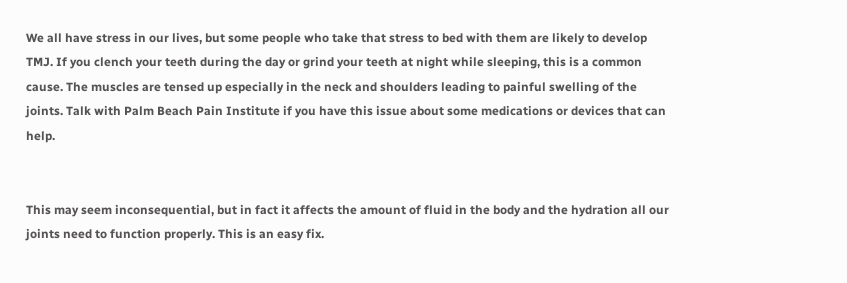We all have stress in our lives, but some people who take that stress to bed with them are likely to develop TMJ. If you clench your teeth during the day or grind your teeth at night while sleeping, this is a common cause. The muscles are tensed up especially in the neck and shoulders leading to painful swelling of the joints. Talk with Palm Beach Pain Institute if you have this issue about some medications or devices that can help.


This may seem inconsequential, but in fact it affects the amount of fluid in the body and the hydration all our joints need to function properly. This is an easy fix.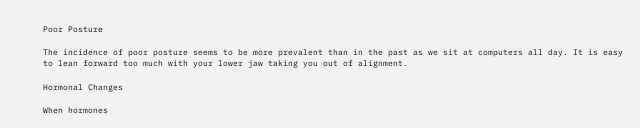Poor Posture

The incidence of poor posture seems to be more prevalent than in the past as we sit at computers all day. It is easy to lean forward too much with your lower jaw taking you out of alignment.

Hormonal Changes

When hormones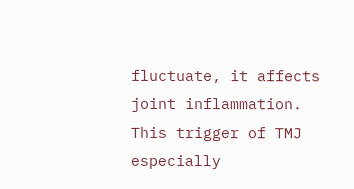fluctuate, it affects joint inflammation. This trigger of TMJ especially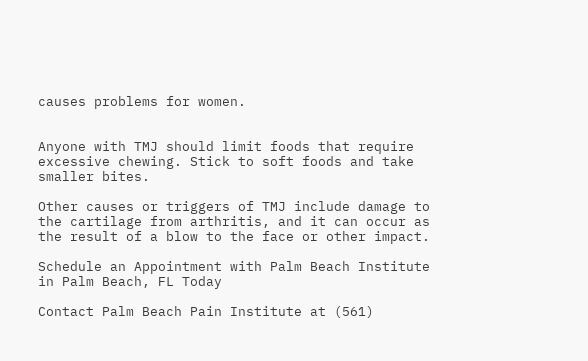causes problems for women.


Anyone with TMJ should limit foods that require excessive chewing. Stick to soft foods and take smaller bites.

Other causes or triggers of TMJ include damage to the cartilage from arthritis, and it can occur as the result of a blow to the face or other impact.

Schedule an Appointment with Palm Beach Institute in Palm Beach, FL Today

Contact Palm Beach Pain Institute at (561)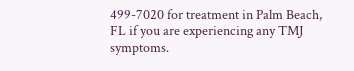499-7020 for treatment in Palm Beach, FL if you are experiencing any TMJ symptoms.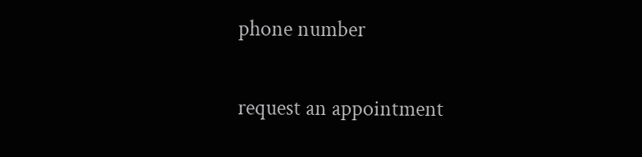phone number

request an appointment